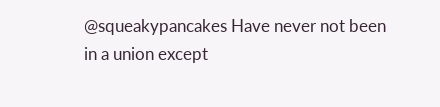@squeakypancakes Have never not been in a union except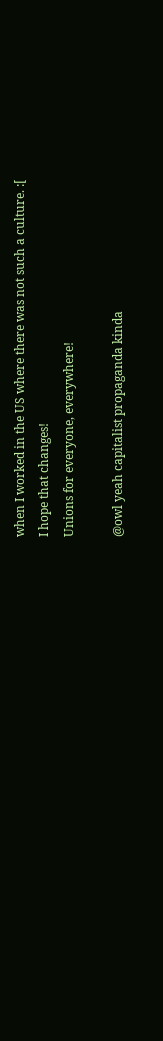when I worked in the US where there was not such a culture. :[
I hope that changes!
Unions for everyone, everywhere!

@owl yeah capitalist propaganda kinda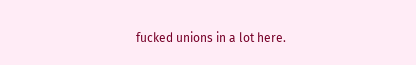fucked unions in a lot here.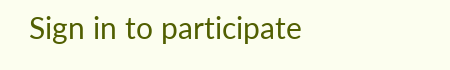Sign in to participate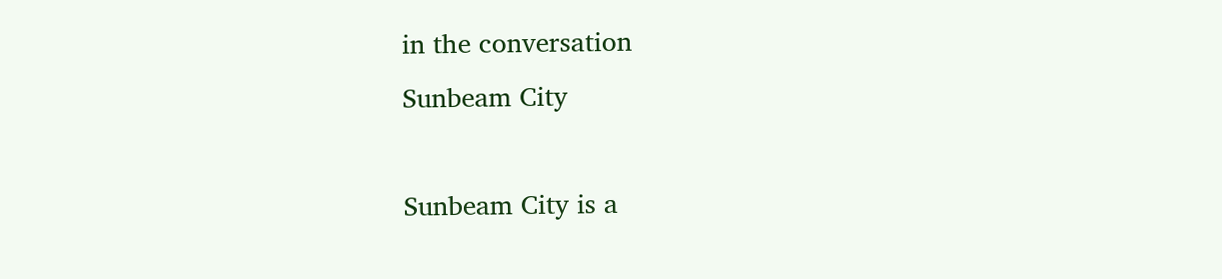in the conversation
Sunbeam City

Sunbeam City is a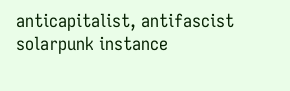anticapitalist, antifascist solarpunk instance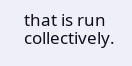that is run collectively.